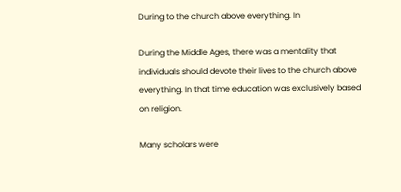During to the church above everything. In

During the Middle Ages, there was a mentality that individuals should devote their lives to the church above everything. In that time education was exclusively based on religion.

Many scholars were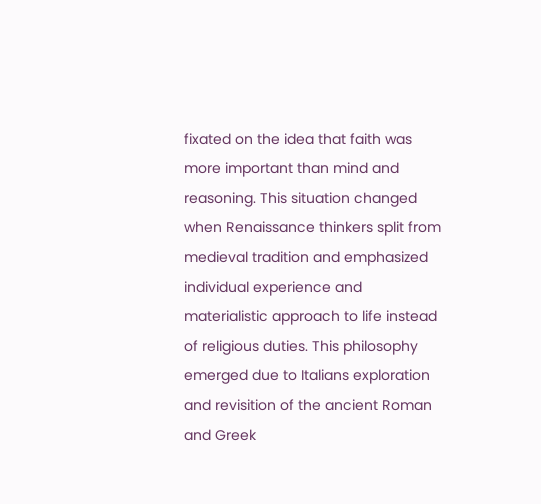fixated on the idea that faith was more important than mind and reasoning. This situation changed when Renaissance thinkers split from medieval tradition and emphasized individual experience and materialistic approach to life instead of religious duties. This philosophy emerged due to Italians exploration and revisition of the ancient Roman and Greek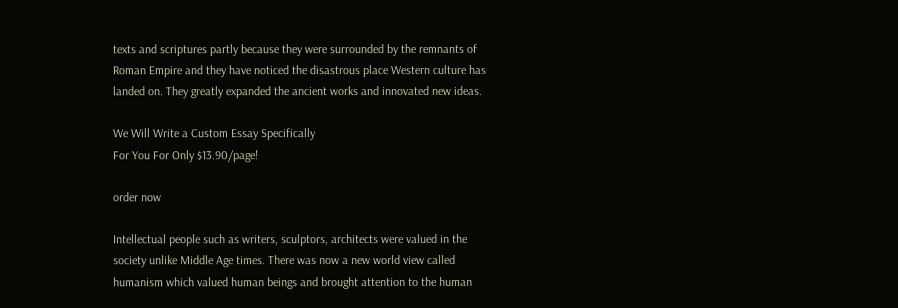texts and scriptures partly because they were surrounded by the remnants of Roman Empire and they have noticed the disastrous place Western culture has landed on. They greatly expanded the ancient works and innovated new ideas.

We Will Write a Custom Essay Specifically
For You For Only $13.90/page!

order now

Intellectual people such as writers, sculptors, architects were valued in the society unlike Middle Age times. There was now a new world view called humanism which valued human beings and brought attention to the human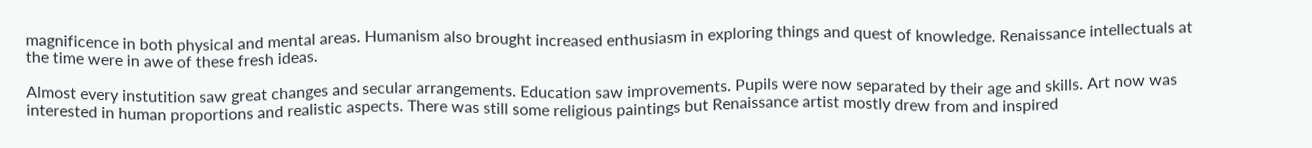magnificence in both physical and mental areas. Humanism also brought increased enthusiasm in exploring things and quest of knowledge. Renaissance intellectuals at the time were in awe of these fresh ideas.

Almost every instutition saw great changes and secular arrangements. Education saw improvements. Pupils were now separated by their age and skills. Art now was interested in human proportions and realistic aspects. There was still some religious paintings but Renaissance artist mostly drew from and inspired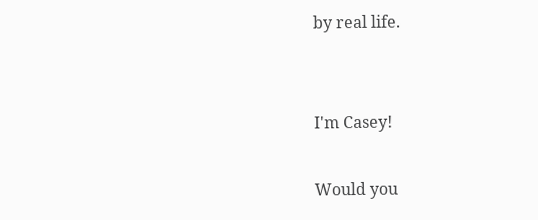by real life.


I'm Casey!

Would you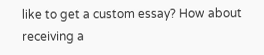like to get a custom essay? How about receiving a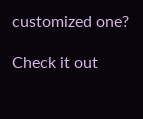customized one?

Check it out